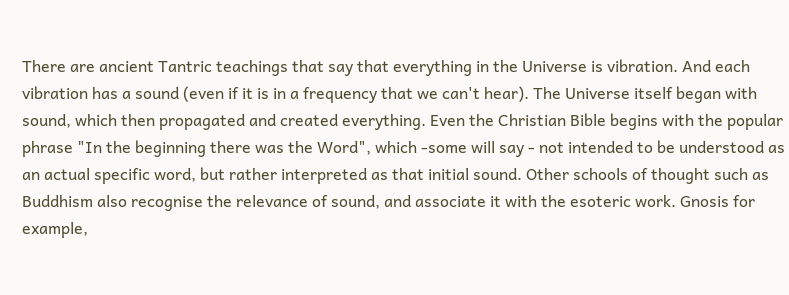There are ancient Tantric teachings that say that everything in the Universe is vibration. And each vibration has a sound (even if it is in a frequency that we can't hear). The Universe itself began with sound, which then propagated and created everything. Even the Christian Bible begins with the popular phrase "In the beginning there was the Word", which -some will say - not intended to be understood as an actual specific word, but rather interpreted as that initial sound. Other schools of thought such as Buddhism also recognise the relevance of sound, and associate it with the esoteric work. Gnosis for example,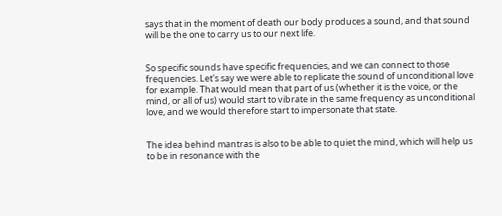says that in the moment of death our body produces a sound, and that sound will be the one to carry us to our next life.


So specific sounds have specific frequencies, and we can connect to those frequencies. Let's say we were able to replicate the sound of unconditional love for example. That would mean that part of us (whether it is the voice, or the mind, or all of us) would start to vibrate in the same frequency as unconditional love, and we would therefore start to impersonate that state.


The idea behind mantras is also to be able to quiet the mind, which will help us to be in resonance with the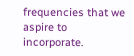frequencies that we aspire to incorporate.